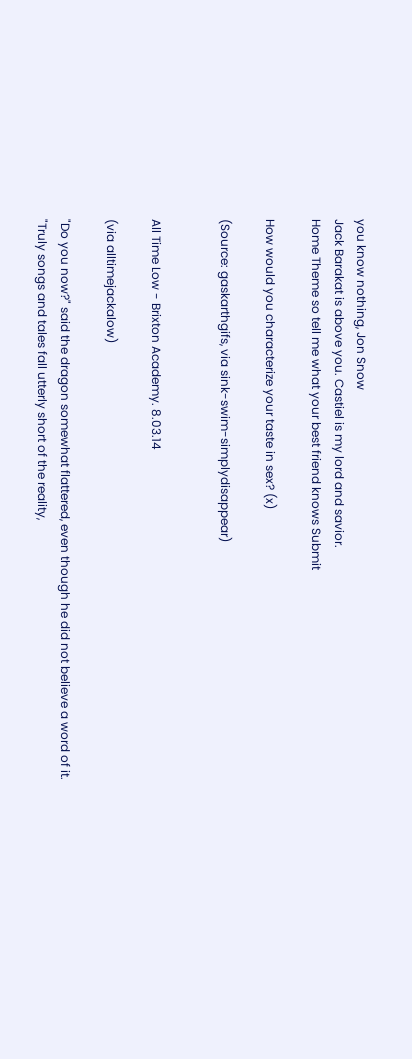you know nothing, Jon Snow
Jack Barakat is above you. Castiel is my lord and savior.
Home Theme so tell me what your best friend knows Submit

How would you characterize your taste in sex? (x)

(Source: gaskarthgifs, via sink-swim-simplydisappear)


All Time Low - Brixton Academy. 8.03.14

(via alltimejackalow)

"Do you now?" said the dragon somewhat flattered, even though he did not believe a word of it.
"Truly songs and tales fall utterly short of the reality,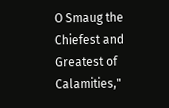O Smaug the Chiefest and Greatest of Calamities,"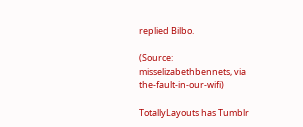replied Bilbo.

(Source: misselizabethbennets, via the-fault-in-our-wifi)

TotallyLayouts has Tumblr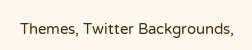Themes, Twitter Backgrounds,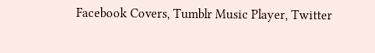Facebook Covers, Tumblr Music Player, Twitter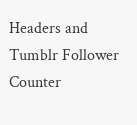Headers and Tumblr Follower Counter